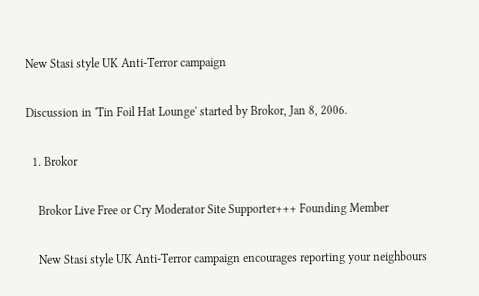New Stasi style UK Anti-Terror campaign

Discussion in 'Tin Foil Hat Lounge' started by Brokor, Jan 8, 2006.

  1. Brokor

    Brokor Live Free or Cry Moderator Site Supporter+++ Founding Member

    New Stasi style UK Anti-Terror campaign encourages reporting your neighbours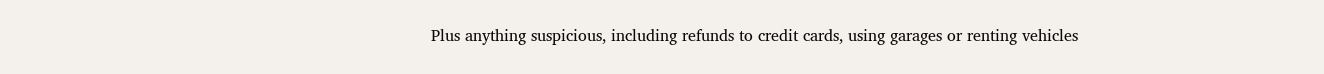Plus anything suspicious, including refunds to credit cards, using garages or renting vehicles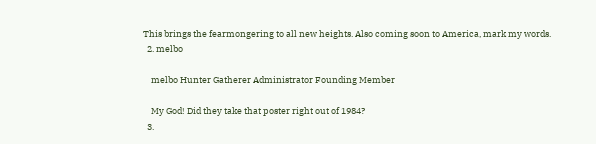This brings the fearmongering to all new heights. Also coming soon to America, mark my words.
  2. melbo

    melbo Hunter Gatherer Administrator Founding Member

    My God! Did they take that poster right out of 1984?
  3.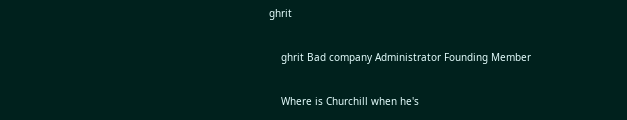ghrit

    ghrit Bad company Administrator Founding Member

    Where is Churchill when he's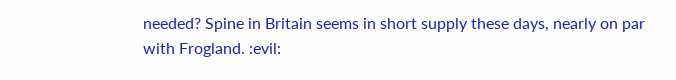needed? Spine in Britain seems in short supply these days, nearly on par with Frogland. :evil: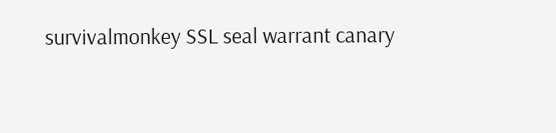survivalmonkey SSL seal warrant canary